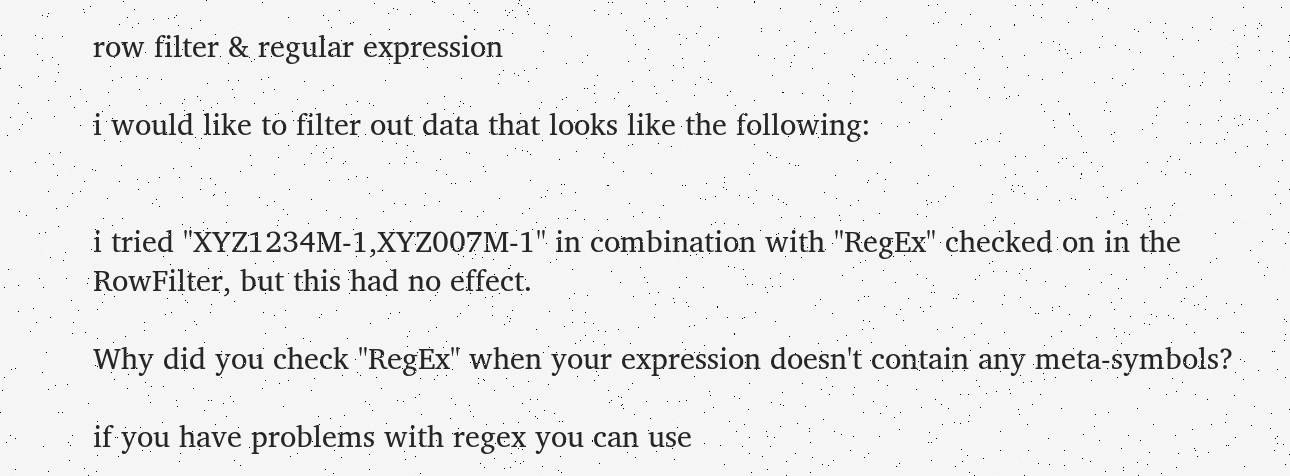row filter & regular expression

i would like to filter out data that looks like the following:


i tried "XYZ1234M-1,XYZ007M-1" in combination with "RegEx" checked on in the RowFilter, but this had no effect.

Why did you check "RegEx" when your expression doesn't contain any meta-symbols?

if you have problems with regex you can use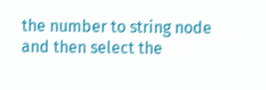the number to string node and then select the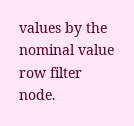values by the nominal value row filter node.